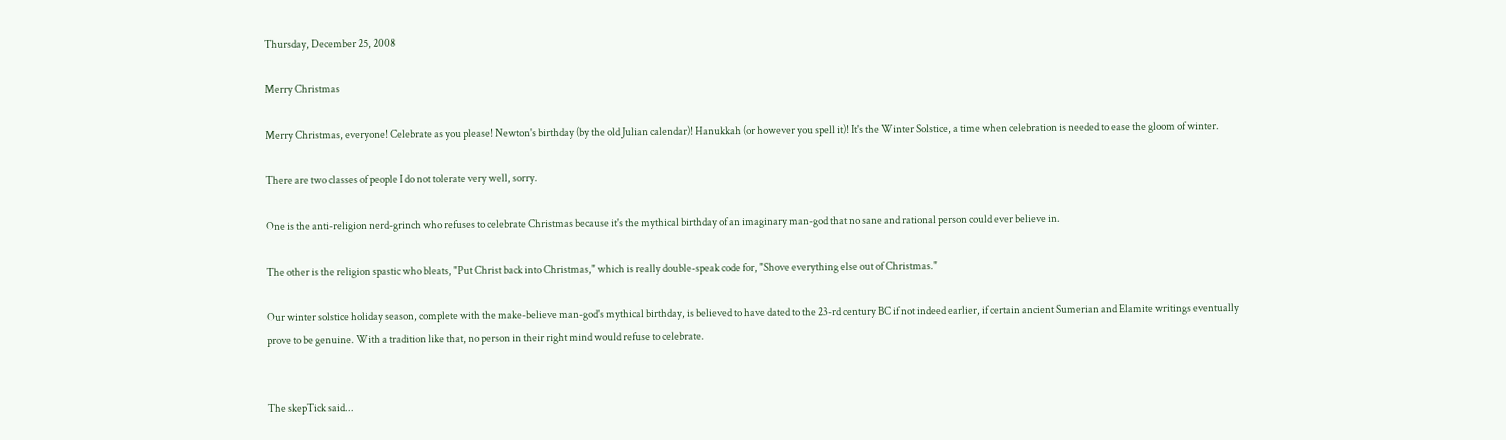Thursday, December 25, 2008

Merry Christmas

Merry Christmas, everyone! Celebrate as you please! Newton's birthday (by the old Julian calendar)! Hanukkah (or however you spell it)! It's the Winter Solstice, a time when celebration is needed to ease the gloom of winter.

There are two classes of people I do not tolerate very well, sorry.

One is the anti-religion nerd-grinch who refuses to celebrate Christmas because it's the mythical birthday of an imaginary man-god that no sane and rational person could ever believe in.

The other is the religion spastic who bleats, "Put Christ back into Christmas," which is really double-speak code for, "Shove everything else out of Christmas."

Our winter solstice holiday season, complete with the make-believe man-god's mythical birthday, is believed to have dated to the 23-rd century BC if not indeed earlier, if certain ancient Sumerian and Elamite writings eventually prove to be genuine. With a tradition like that, no person in their right mind would refuse to celebrate.


The skepTick said...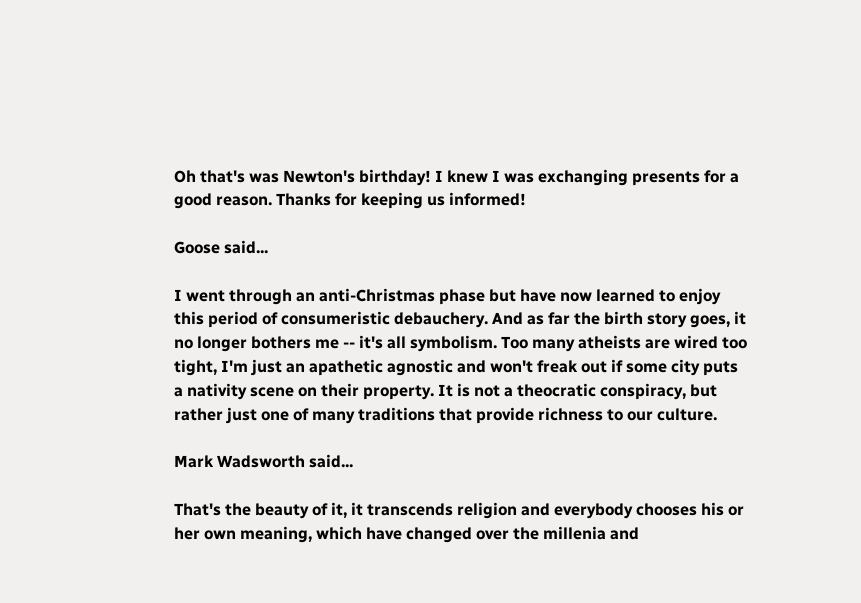Oh that's was Newton's birthday! I knew I was exchanging presents for a good reason. Thanks for keeping us informed!

Goose said...

I went through an anti-Christmas phase but have now learned to enjoy this period of consumeristic debauchery. And as far the birth story goes, it no longer bothers me -- it's all symbolism. Too many atheists are wired too tight, I'm just an apathetic agnostic and won't freak out if some city puts a nativity scene on their property. It is not a theocratic conspiracy, but rather just one of many traditions that provide richness to our culture.

Mark Wadsworth said...

That's the beauty of it, it transcends religion and everybody chooses his or her own meaning, which have changed over the millenia and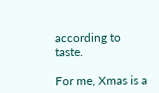according to taste.

For me, Xmas is a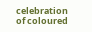celebration of coloured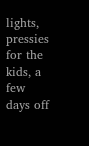lights, pressies for the kids, a few days off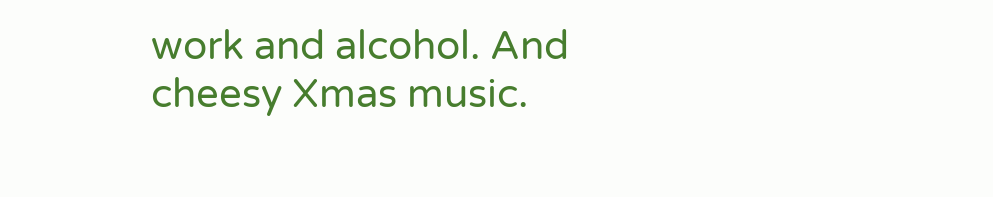work and alcohol. And cheesy Xmas music.